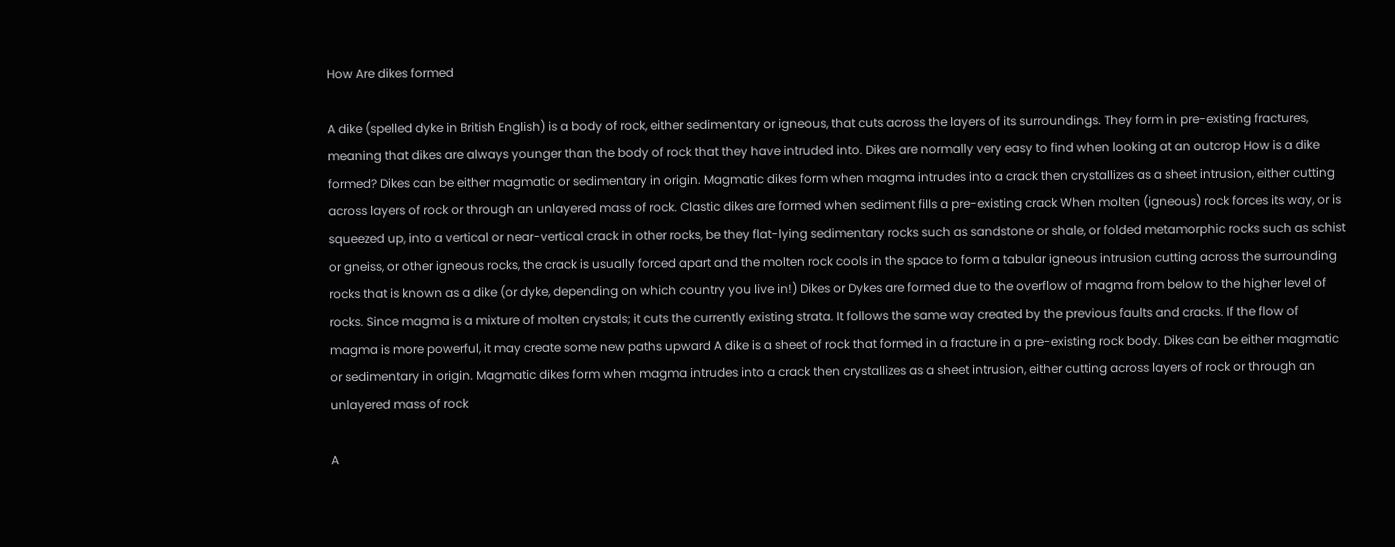How Are dikes formed

A dike (spelled dyke in British English) is a body of rock, either sedimentary or igneous, that cuts across the layers of its surroundings. They form in pre-existing fractures, meaning that dikes are always younger than the body of rock that they have intruded into. Dikes are normally very easy to find when looking at an outcrop How is a dike formed? Dikes can be either magmatic or sedimentary in origin. Magmatic dikes form when magma intrudes into a crack then crystallizes as a sheet intrusion, either cutting across layers of rock or through an unlayered mass of rock. Clastic dikes are formed when sediment fills a pre-existing crack When molten (igneous) rock forces its way, or is squeezed up, into a vertical or near-vertical crack in other rocks, be they flat-lying sedimentary rocks such as sandstone or shale, or folded metamorphic rocks such as schist or gneiss, or other igneous rocks, the crack is usually forced apart and the molten rock cools in the space to form a tabular igneous intrusion cutting across the surrounding rocks that is known as a dike (or dyke, depending on which country you live in!) Dikes or Dykes are formed due to the overflow of magma from below to the higher level of rocks. Since magma is a mixture of molten crystals; it cuts the currently existing strata. It follows the same way created by the previous faults and cracks. If the flow of magma is more powerful, it may create some new paths upward A dike is a sheet of rock that formed in a fracture in a pre-existing rock body. Dikes can be either magmatic or sedimentary in origin. Magmatic dikes form when magma intrudes into a crack then crystallizes as a sheet intrusion, either cutting across layers of rock or through an unlayered mass of rock

A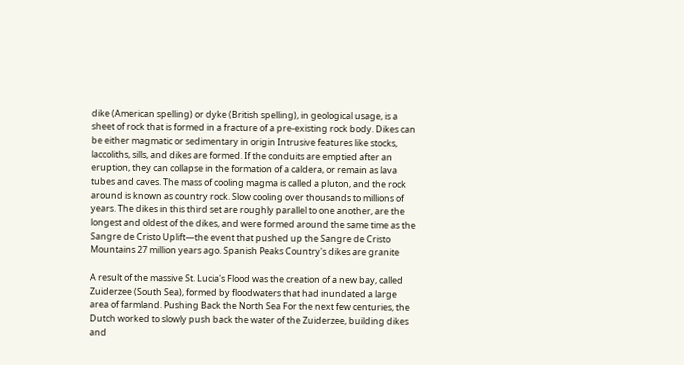dike (American spelling) or dyke (British spelling), in geological usage, is a sheet of rock that is formed in a fracture of a pre-existing rock body. Dikes can be either magmatic or sedimentary in origin Intrusive features like stocks, laccoliths, sills, and dikes are formed. If the conduits are emptied after an eruption, they can collapse in the formation of a caldera, or remain as lava tubes and caves. The mass of cooling magma is called a pluton, and the rock around is known as country rock. Slow cooling over thousands to millions of years. The dikes in this third set are roughly parallel to one another, are the longest and oldest of the dikes, and were formed around the same time as the Sangre de Cristo Uplift—the event that pushed up the Sangre de Cristo Mountains 27 million years ago. Spanish Peaks Country's dikes are granite

A result of the massive St. Lucia's Flood was the creation of a new bay, called Zuiderzee (South Sea), formed by floodwaters that had inundated a large area of farmland. Pushing Back the North Sea For the next few centuries, the Dutch worked to slowly push back the water of the Zuiderzee, building dikes and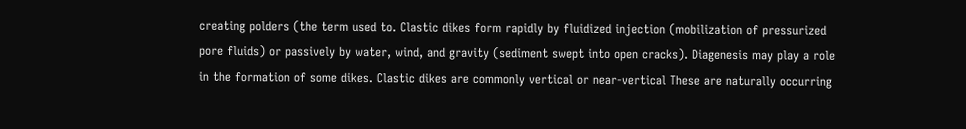creating polders (the term used to. Clastic dikes form rapidly by fluidized injection (mobilization of pressurized pore fluids) or passively by water, wind, and gravity (sediment swept into open cracks). Diagenesis may play a role in the formation of some dikes. Clastic dikes are commonly vertical or near-vertical These are naturally occurring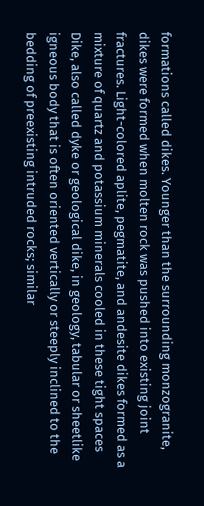formations called dikes. Younger than the surrounding monzogranite, dikes were formed when molten rock was pushed into existing joint fractures. Light-colored aplite, pegmatite, and andesite dikes formed as a mixture of quartz and potassium minerals cooled in these tight spaces Dike, also called dyke or geological dike, in geology, tabular or sheetlike igneous body that is often oriented vertically or steeply inclined to the bedding of preexisting intruded rocks; similar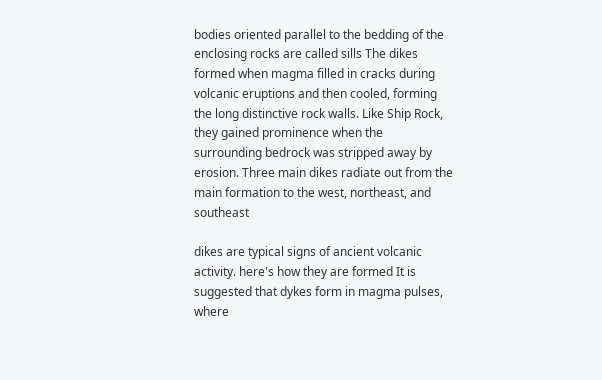bodies oriented parallel to the bedding of the enclosing rocks are called sills The dikes formed when magma filled in cracks during volcanic eruptions and then cooled, forming the long distinctive rock walls. Like Ship Rock, they gained prominence when the surrounding bedrock was stripped away by erosion. Three main dikes radiate out from the main formation to the west, northeast, and southeast

dikes are typical signs of ancient volcanic activity. here's how they are formed It is suggested that dykes form in magma pulses, where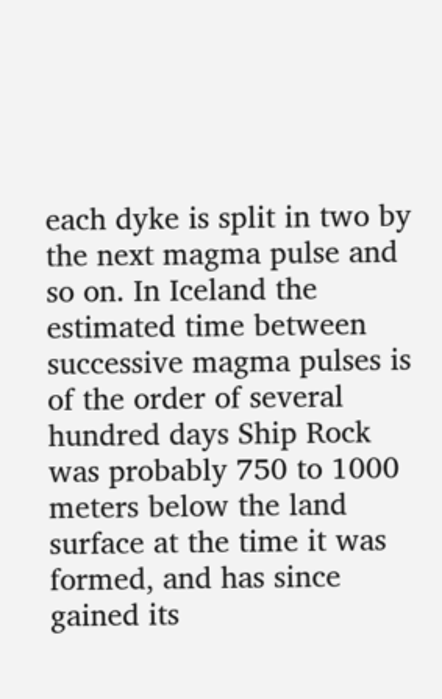each dyke is split in two by the next magma pulse and so on. In Iceland the estimated time between successive magma pulses is of the order of several hundred days Ship Rock was probably 750 to 1000 meters below the land surface at the time it was formed, and has since gained its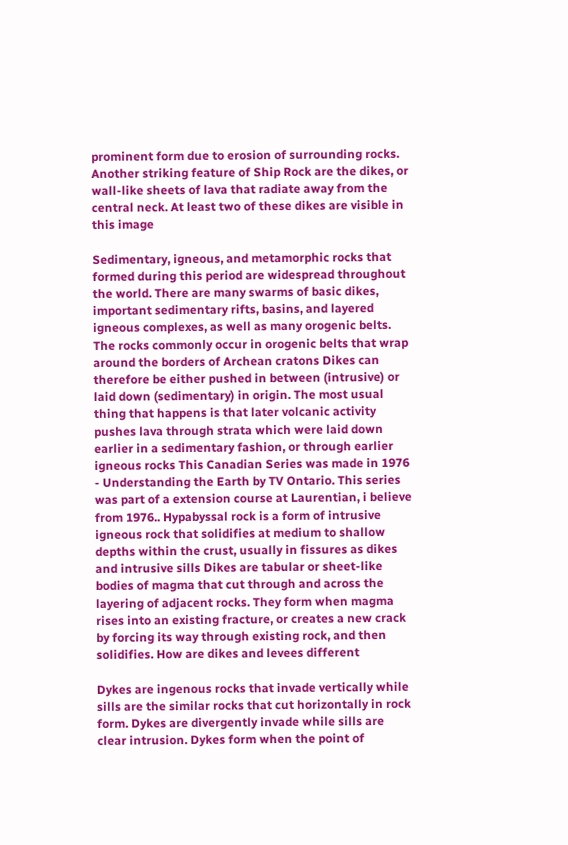prominent form due to erosion of surrounding rocks. Another striking feature of Ship Rock are the dikes, or wall-like sheets of lava that radiate away from the central neck. At least two of these dikes are visible in this image

Sedimentary, igneous, and metamorphic rocks that formed during this period are widespread throughout the world. There are many swarms of basic dikes, important sedimentary rifts, basins, and layered igneous complexes, as well as many orogenic belts. The rocks commonly occur in orogenic belts that wrap around the borders of Archean cratons Dikes can therefore be either pushed in between (intrusive) or laid down (sedimentary) in origin. The most usual thing that happens is that later volcanic activity pushes lava through strata which were laid down earlier in a sedimentary fashion, or through earlier igneous rocks This Canadian Series was made in 1976 - Understanding the Earth by TV Ontario. This series was part of a extension course at Laurentian, i believe from 1976.. Hypabyssal rock is a form of intrusive igneous rock that solidifies at medium to shallow depths within the crust, usually in fissures as dikes and intrusive sills Dikes are tabular or sheet-like bodies of magma that cut through and across the layering of adjacent rocks. They form when magma rises into an existing fracture, or creates a new crack by forcing its way through existing rock, and then solidifies. How are dikes and levees different

Dykes are ingenous rocks that invade vertically while sills are the similar rocks that cut horizontally in rock form. Dykes are divergently invade while sills are clear intrusion. Dykes form when the point of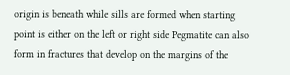origin is beneath while sills are formed when starting point is either on the left or right side Pegmatite can also form in fractures that develop on the margins of the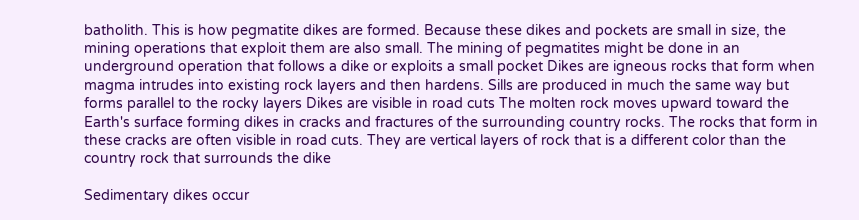batholith. This is how pegmatite dikes are formed. Because these dikes and pockets are small in size, the mining operations that exploit them are also small. The mining of pegmatites might be done in an underground operation that follows a dike or exploits a small pocket Dikes are igneous rocks that form when magma intrudes into existing rock layers and then hardens. Sills are produced in much the same way but forms parallel to the rocky layers Dikes are visible in road cuts The molten rock moves upward toward the Earth's surface forming dikes in cracks and fractures of the surrounding country rocks. The rocks that form in these cracks are often visible in road cuts. They are vertical layers of rock that is a different color than the country rock that surrounds the dike

Sedimentary dikes occur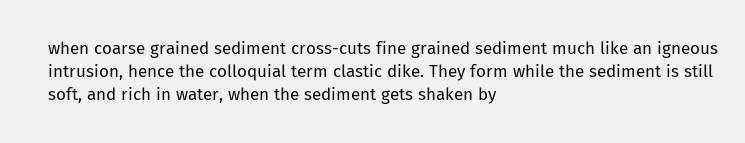when coarse grained sediment cross-cuts fine grained sediment much like an igneous intrusion, hence the colloquial term clastic dike. They form while the sediment is still soft, and rich in water, when the sediment gets shaken by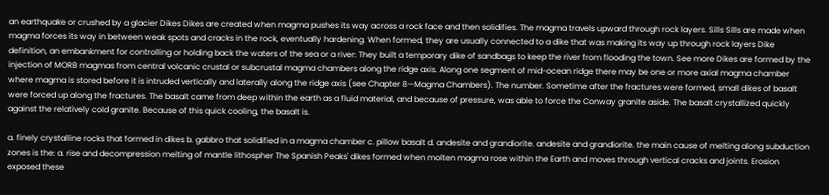an earthquake or crushed by a glacier Dikes Dikes are created when magma pushes its way across a rock face and then solidifies. The magma travels upward through rock layers. Sills Sills are made when magma forces its way in between weak spots and cracks in the rock, eventually hardening. When formed, they are usually connected to a dike that was making its way up through rock layers Dike definition, an embankment for controlling or holding back the waters of the sea or a river: They built a temporary dike of sandbags to keep the river from flooding the town. See more Dikes are formed by the injection of MORB magmas from central volcanic crustal or subcrustal magma chambers along the ridge axis. Along one segment of mid-ocean ridge there may be one or more axial magma chamber where magma is stored before it is intruded vertically and laterally along the ridge axis (see Chapter 8—Magma Chambers). The number. Sometime after the fractures were formed, small dikes of basalt were forced up along the fractures. The basalt came from deep within the earth as a fluid material, and because of pressure, was able to force the Conway granite aside. The basalt crystallized quickly against the relatively cold granite. Because of this quick cooling, the basalt is.

a. finely crystalline rocks that formed in dikes b. gabbro that solidified in a magma chamber c. pillow basalt d. andesite and grandiorite. andesite and grandiorite. the main cause of melting along subduction zones is the: a. rise and decompression melting of mantle lithospher The Spanish Peaks' dikes formed when molten magma rose within the Earth and moves through vertical cracks and joints. Erosion exposed these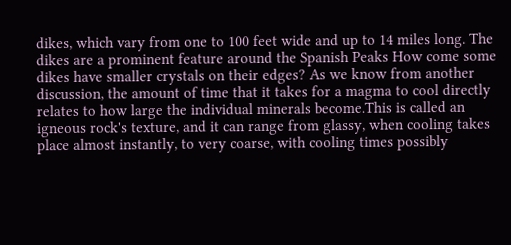dikes, which vary from one to 100 feet wide and up to 14 miles long. The dikes are a prominent feature around the Spanish Peaks How come some dikes have smaller crystals on their edges? As we know from another discussion, the amount of time that it takes for a magma to cool directly relates to how large the individual minerals become.This is called an igneous rock's texture, and it can range from glassy, when cooling takes place almost instantly, to very coarse, with cooling times possibly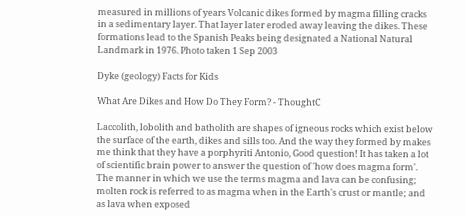measured in millions of years Volcanic dikes formed by magma filling cracks in a sedimentary layer. That layer later eroded away leaving the dikes. These formations lead to the Spanish Peaks being designated a National Natural Landmark in 1976. Photo taken 1 Sep 2003

Dyke (geology) Facts for Kids

What Are Dikes and How Do They Form? - ThoughtC

Laccolith, lobolith and batholith are shapes of igneous rocks which exist below the surface of the earth, dikes and sills too. And the way they formed by makes me think that they have a porphyriti Antonio, Good question! It has taken a lot of scientific brain power to answer the question of 'how does magma form'. The manner in which we use the terms magma and lava can be confusing; molten rock is referred to as magma when in the Earth's crust or mantle; and as lava when exposed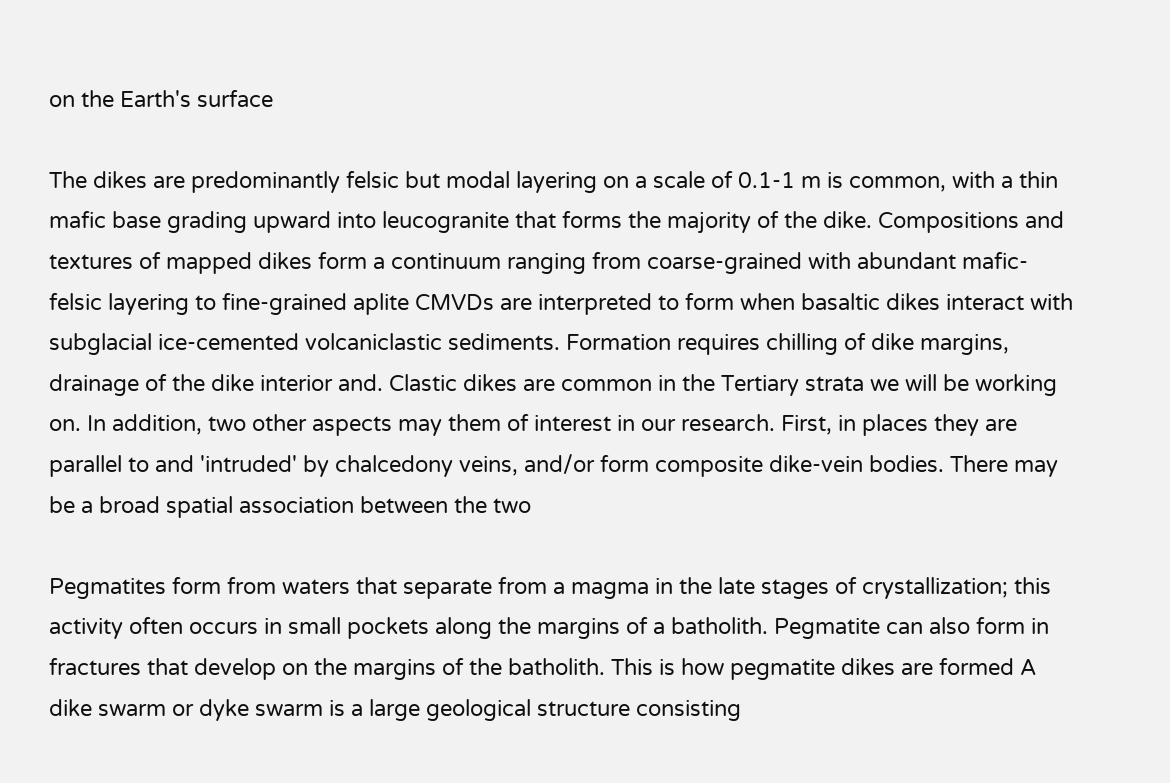on the Earth's surface

The dikes are predominantly felsic but modal layering on a scale of 0.1-1 m is common, with a thin mafic base grading upward into leucogranite that forms the majority of the dike. Compositions and textures of mapped dikes form a continuum ranging from coarse-grained with abundant mafic-felsic layering to fine-grained aplite CMVDs are interpreted to form when basaltic dikes interact with subglacial ice-cemented volcaniclastic sediments. Formation requires chilling of dike margins, drainage of the dike interior and. Clastic dikes are common in the Tertiary strata we will be working on. In addition, two other aspects may them of interest in our research. First, in places they are parallel to and 'intruded' by chalcedony veins, and/or form composite dike-vein bodies. There may be a broad spatial association between the two

Pegmatites form from waters that separate from a magma in the late stages of crystallization; this activity often occurs in small pockets along the margins of a batholith. Pegmatite can also form in fractures that develop on the margins of the batholith. This is how pegmatite dikes are formed A dike swarm or dyke swarm is a large geological structure consisting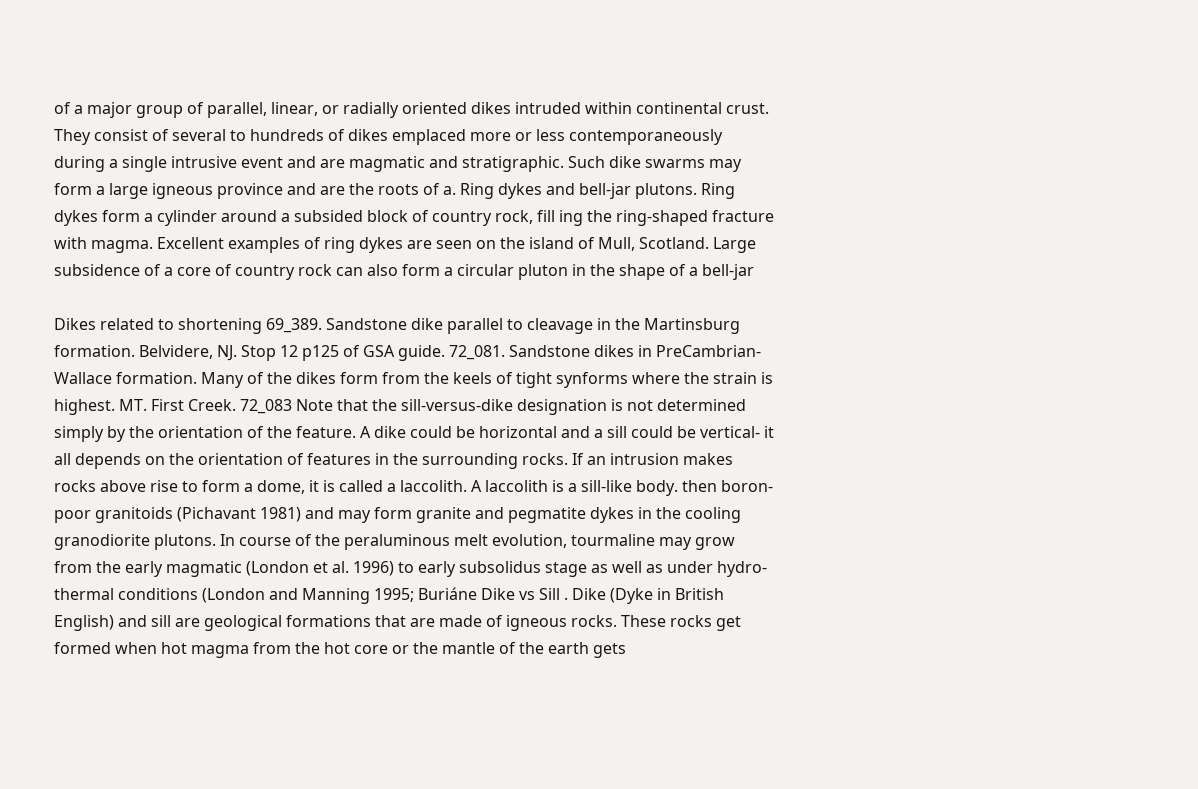of a major group of parallel, linear, or radially oriented dikes intruded within continental crust. They consist of several to hundreds of dikes emplaced more or less contemporaneously during a single intrusive event and are magmatic and stratigraphic. Such dike swarms may form a large igneous province and are the roots of a. Ring dykes and bell-jar plutons. Ring dykes form a cylinder around a subsided block of country rock, fill ing the ring-shaped fracture with magma. Excellent examples of ring dykes are seen on the island of Mull, Scotland. Large subsidence of a core of country rock can also form a circular pluton in the shape of a bell-jar

Dikes related to shortening 69_389. Sandstone dike parallel to cleavage in the Martinsburg formation. Belvidere, NJ. Stop 12 p125 of GSA guide. 72_081. Sandstone dikes in PreCambrian-Wallace formation. Many of the dikes form from the keels of tight synforms where the strain is highest. MT. First Creek. 72_083 Note that the sill-versus-dike designation is not determined simply by the orientation of the feature. A dike could be horizontal and a sill could be vertical- it all depends on the orientation of features in the surrounding rocks. If an intrusion makes rocks above rise to form a dome, it is called a laccolith. A laccolith is a sill-like body. then boron-poor granitoids (Pichavant 1981) and may form granite and pegmatite dykes in the cooling granodiorite plutons. In course of the peraluminous melt evolution, tourmaline may grow from the early magmatic (London et al. 1996) to early subsolidus stage as well as under hydro-thermal conditions (London and Manning 1995; Buriáne Dike vs Sill . Dike (Dyke in British English) and sill are geological formations that are made of igneous rocks. These rocks get formed when hot magma from the hot core or the mantle of the earth gets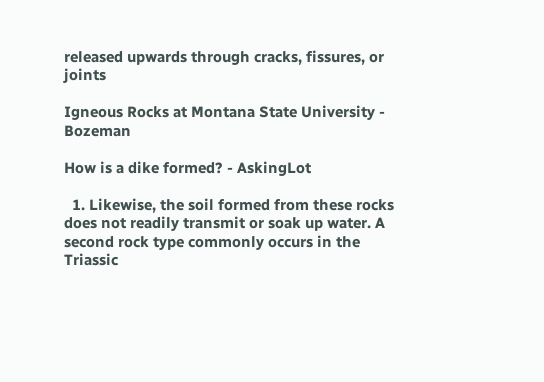released upwards through cracks, fissures, or joints

Igneous Rocks at Montana State University - Bozeman

How is a dike formed? - AskingLot

  1. Likewise, the soil formed from these rocks does not readily transmit or soak up water. A second rock type commonly occurs in the Triassic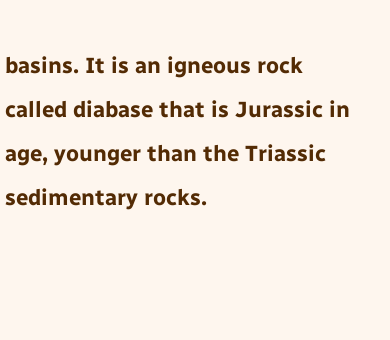basins. It is an igneous rock called diabase that is Jurassic in age, younger than the Triassic sedimentary rocks.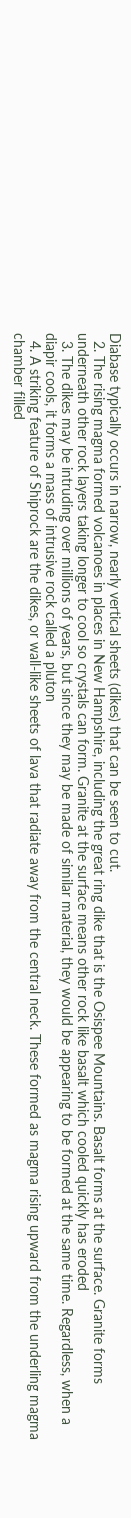Diabase typically occurs in narrow, nearly vertical sheets (dikes) that can be seen to cut.
  2. The rising magma formed volcanoes in places in New Hampshire, including the great ring dike that is the Osispee Mountains. Basalt forms at the surface. Granite forms underneath other rock layers taking longer to cool so crystals can form. Granite at the surface means other rock like basalt which cooled quickly has eroded
  3. The dikes may be intruding over millions of years, but since they may be made of similar material, they would be appearing to be formed at the same time. Regardless, when a diapir cools, it forms a mass of intrusive rock called a pluton
  4. A striking feature of Shiprock are the dikes, or wall-like sheets of lava that radiate away from the central neck. These formed as magma rising upward from the underling magma chamber filled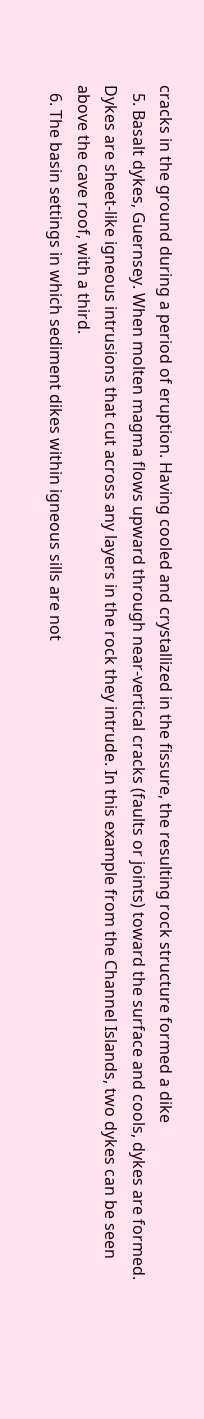cracks in the ground during a period of eruption. Having cooled and crystallized in the fissure, the resulting rock structure formed a dike
  5. Basalt dykes, Guernsey. When molten magma flows upward through near-vertical cracks (faults or joints) toward the surface and cools, dykes are formed. Dykes are sheet-like igneous intrusions that cut across any layers in the rock they intrude. In this example from the Channel Islands, two dykes can be seen above the cave roof, with a third.
  6. The basin settings in which sediment dikes within igneous sills are not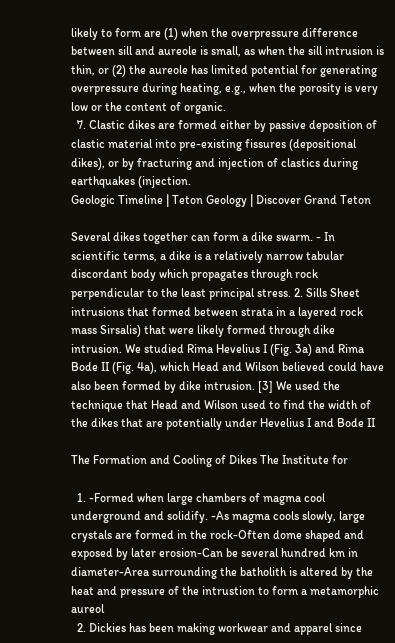likely to form are (1) when the overpressure difference between sill and aureole is small, as when the sill intrusion is thin, or (2) the aureole has limited potential for generating overpressure during heating, e.g., when the porosity is very low or the content of organic.
  7. Clastic dikes are formed either by passive deposition of clastic material into pre-existing fissures (depositional dikes), or by fracturing and injection of clastics during earthquakes (injection.
Geologic Timeline | Teton Geology | Discover Grand Teton

Several dikes together can form a dike swarm. - In scientific terms, a dike is a relatively narrow tabular discordant body which propagates through rock perpendicular to the least principal stress. 2. Sills Sheet intrusions that formed between strata in a layered rock mass Sirsalis) that were likely formed through dike intrusion. We studied Rima Hevelius I (Fig. 3a) and Rima Bode II (Fig. 4a), which Head and Wilson believed could have also been formed by dike intrusion. [3] We used the technique that Head and Wilson used to find the width of the dikes that are potentially under Hevelius I and Bode II

The Formation and Cooling of Dikes The Institute for

  1. -Formed when large chambers of magma cool underground and solidify. -As magma cools slowly, large crystals are formed in the rock-Often dome shaped and exposed by later erosion-Can be several hundred km in diameter-Area surrounding the batholith is altered by the heat and pressure of the intrustion to form a metamorphic aureol
  2. Dickies has been making workwear and apparel since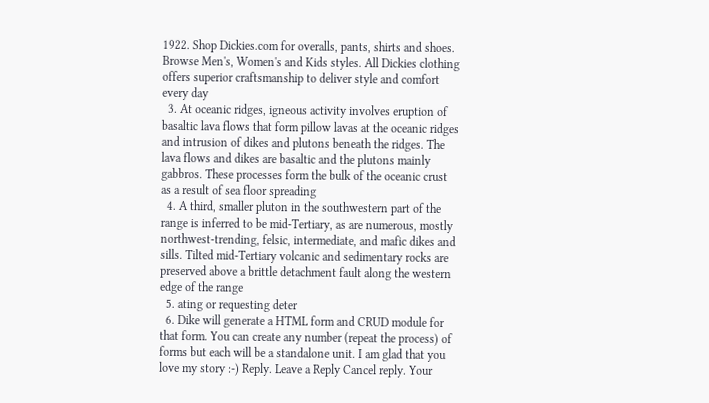1922. Shop Dickies.com for overalls, pants, shirts and shoes. Browse Men's, Women's and Kids styles. All Dickies clothing offers superior craftsmanship to deliver style and comfort every day
  3. At oceanic ridges, igneous activity involves eruption of basaltic lava flows that form pillow lavas at the oceanic ridges and intrusion of dikes and plutons beneath the ridges. The lava flows and dikes are basaltic and the plutons mainly gabbros. These processes form the bulk of the oceanic crust as a result of sea floor spreading
  4. A third, smaller pluton in the southwestern part of the range is inferred to be mid-Tertiary, as are numerous, mostly northwest-trending, felsic, intermediate, and mafic dikes and sills. Tilted mid-Tertiary volcanic and sedimentary rocks are preserved above a brittle detachment fault along the western edge of the range
  5. ating or requesting deter
  6. Dike will generate a HTML form and CRUD module for that form. You can create any number (repeat the process) of forms but each will be a standalone unit. I am glad that you love my story :-) Reply. Leave a Reply Cancel reply. Your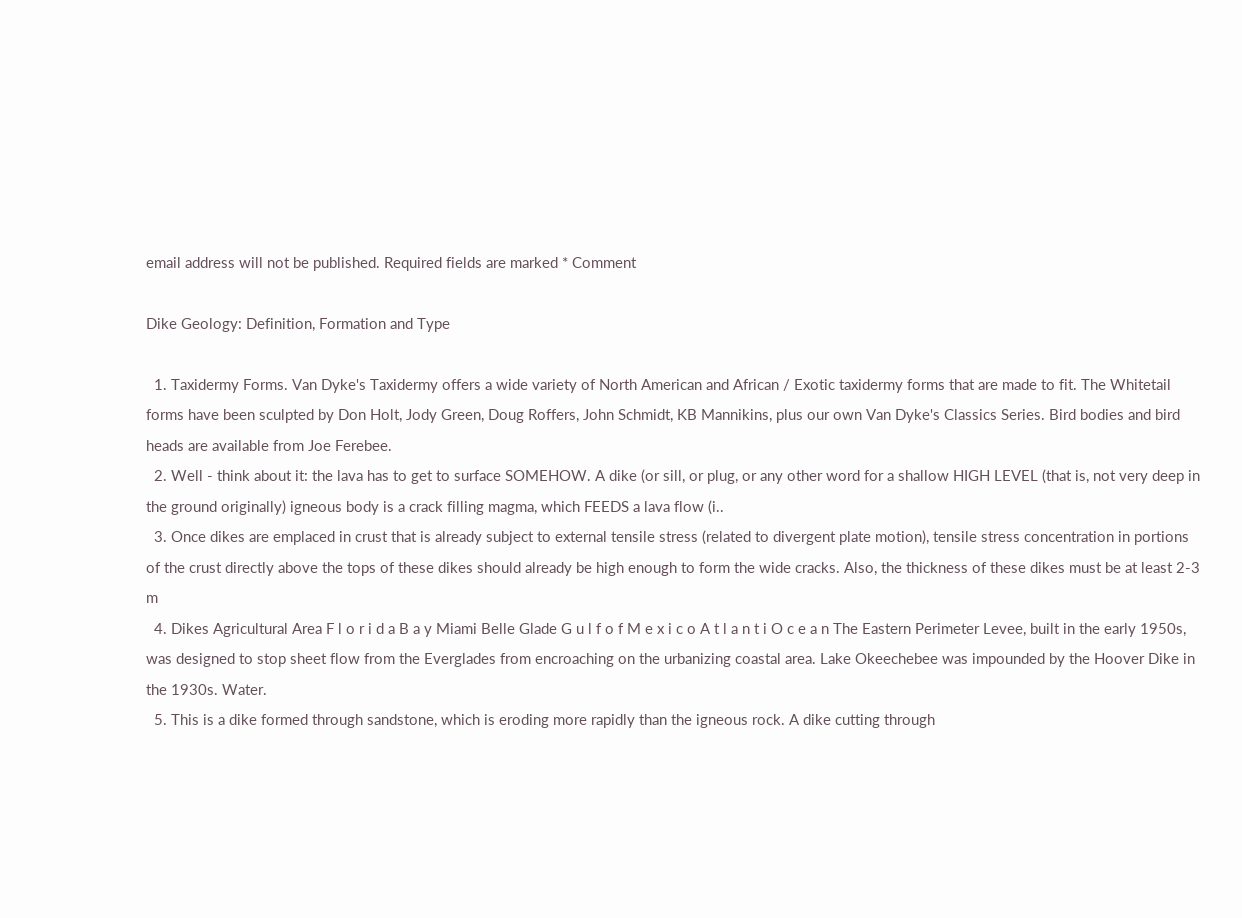email address will not be published. Required fields are marked * Comment

Dike Geology: Definition, Formation and Type

  1. Taxidermy Forms. Van Dyke's Taxidermy offers a wide variety of North American and African / Exotic taxidermy forms that are made to fit. The Whitetail forms have been sculpted by Don Holt, Jody Green, Doug Roffers, John Schmidt, KB Mannikins, plus our own Van Dyke's Classics Series. Bird bodies and bird heads are available from Joe Ferebee.
  2. Well - think about it: the lava has to get to surface SOMEHOW. A dike (or sill, or plug, or any other word for a shallow HIGH LEVEL (that is, not very deep in the ground originally) igneous body is a crack filling magma, which FEEDS a lava flow (i..
  3. Once dikes are emplaced in crust that is already subject to external tensile stress (related to divergent plate motion), tensile stress concentration in portions of the crust directly above the tops of these dikes should already be high enough to form the wide cracks. Also, the thickness of these dikes must be at least 2-3 m
  4. Dikes Agricultural Area F l o r i d a B a y Miami Belle Glade G u l f o f M e x i c o A t l a n t i O c e a n The Eastern Perimeter Levee, built in the early 1950s, was designed to stop sheet flow from the Everglades from encroaching on the urbanizing coastal area. Lake Okeechebee was impounded by the Hoover Dike in the 1930s. Water.
  5. This is a dike formed through sandstone, which is eroding more rapidly than the igneous rock. A dike cutting through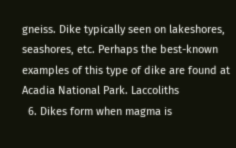gneiss. Dike typically seen on lakeshores, seashores, etc. Perhaps the best-known examples of this type of dike are found at Acadia National Park. Laccoliths
  6. Dikes form when magma is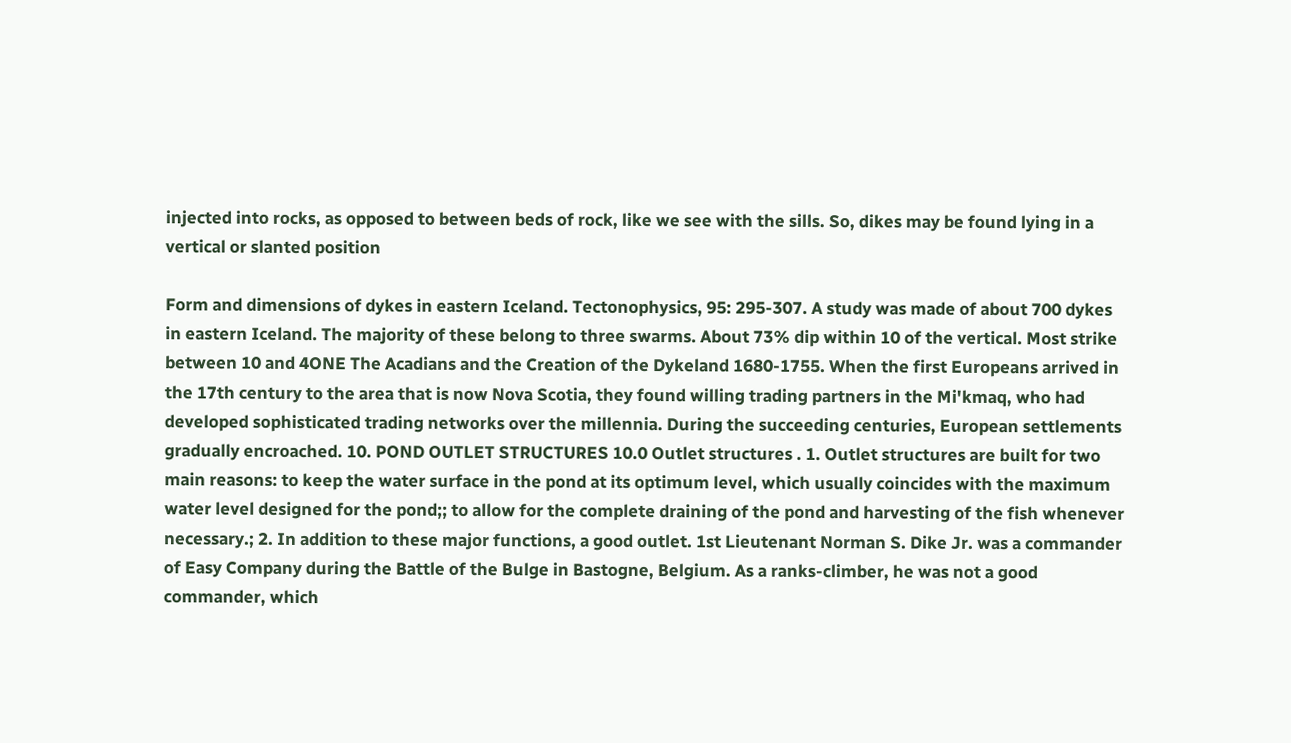injected into rocks, as opposed to between beds of rock, like we see with the sills. So, dikes may be found lying in a vertical or slanted position

Form and dimensions of dykes in eastern Iceland. Tectonophysics, 95: 295-307. A study was made of about 700 dykes in eastern Iceland. The majority of these belong to three swarms. About 73% dip within 10 of the vertical. Most strike between 10 and 4ONE The Acadians and the Creation of the Dykeland 1680-1755. When the first Europeans arrived in the 17th century to the area that is now Nova Scotia, they found willing trading partners in the Mi'kmaq, who had developed sophisticated trading networks over the millennia. During the succeeding centuries, European settlements gradually encroached. 10. POND OUTLET STRUCTURES 10.0 Outlet structures . 1. Outlet structures are built for two main reasons: to keep the water surface in the pond at its optimum level, which usually coincides with the maximum water level designed for the pond;; to allow for the complete draining of the pond and harvesting of the fish whenever necessary.; 2. In addition to these major functions, a good outlet. 1st Lieutenant Norman S. Dike Jr. was a commander of Easy Company during the Battle of the Bulge in Bastogne, Belgium. As a ranks-climber, he was not a good commander, which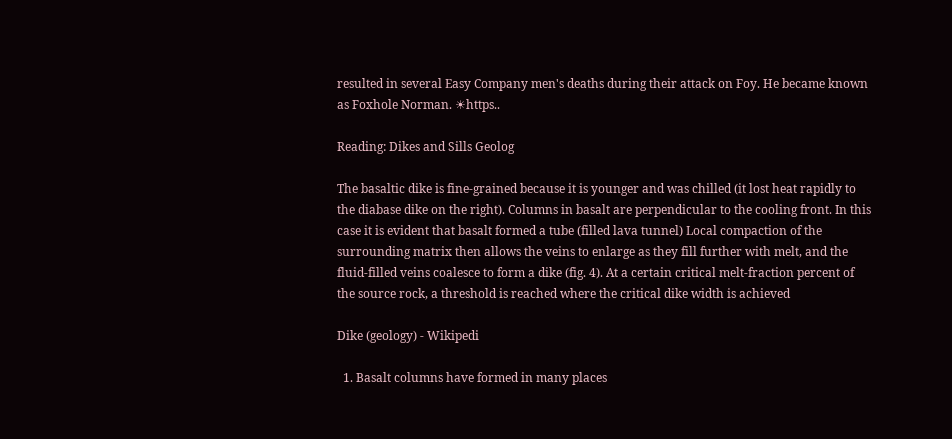resulted in several Easy Company men's deaths during their attack on Foy. He became known as Foxhole Norman. ☀https..

Reading: Dikes and Sills Geolog

The basaltic dike is fine-grained because it is younger and was chilled (it lost heat rapidly to the diabase dike on the right). Columns in basalt are perpendicular to the cooling front. In this case it is evident that basalt formed a tube (filled lava tunnel) Local compaction of the surrounding matrix then allows the veins to enlarge as they fill further with melt, and the fluid-filled veins coalesce to form a dike (fig. 4). At a certain critical melt-fraction percent of the source rock, a threshold is reached where the critical dike width is achieved

Dike (geology) - Wikipedi

  1. Basalt columns have formed in many places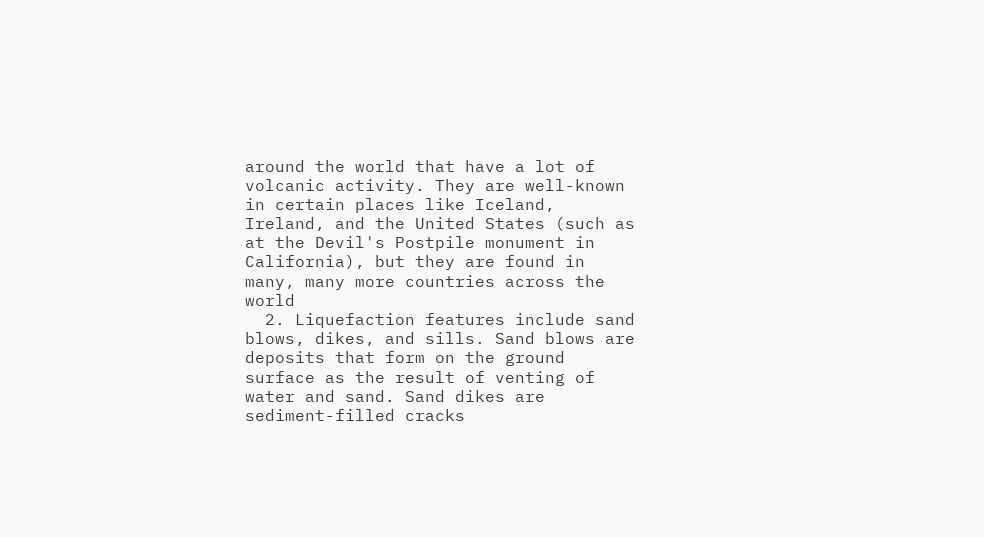around the world that have a lot of volcanic activity. They are well-known in certain places like Iceland, Ireland, and the United States (such as at the Devil's Postpile monument in California), but they are found in many, many more countries across the world
  2. Liquefaction features include sand blows, dikes, and sills. Sand blows are deposits that form on the ground surface as the result of venting of water and sand. Sand dikes are sediment-filled cracks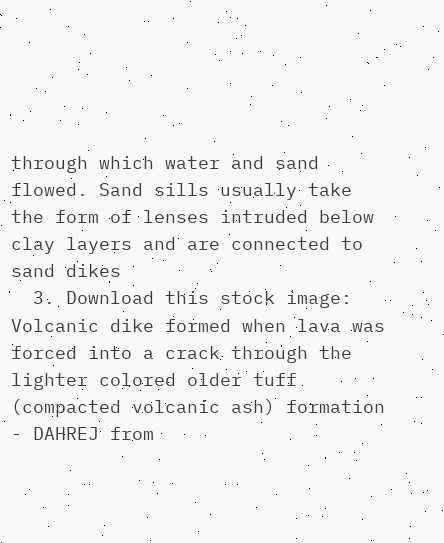through which water and sand flowed. Sand sills usually take the form of lenses intruded below clay layers and are connected to sand dikes
  3. Download this stock image: Volcanic dike formed when lava was forced into a crack through the lighter colored older tuff (compacted volcanic ash) formation - DAHREJ from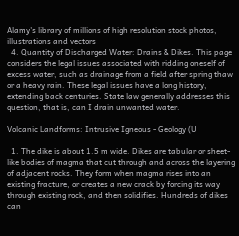Alamy's library of millions of high resolution stock photos, illustrations and vectors
  4. Quantity of Discharged Water: Drains & Dikes. This page considers the legal issues associated with ridding oneself of excess water, such as drainage from a field after spring thaw or a heavy rain. These legal issues have a long history, extending back centuries. State law generally addresses this question, that is, can I drain unwanted water.

Volcanic Landforms: Intrusive Igneous - Geology (U

  1. The dike is about 1.5 m wide. Dikes are tabular or sheet-like bodies of magma that cut through and across the layering of adjacent rocks. They form when magma rises into an existing fracture, or creates a new crack by forcing its way through existing rock, and then solidifies. Hundreds of dikes can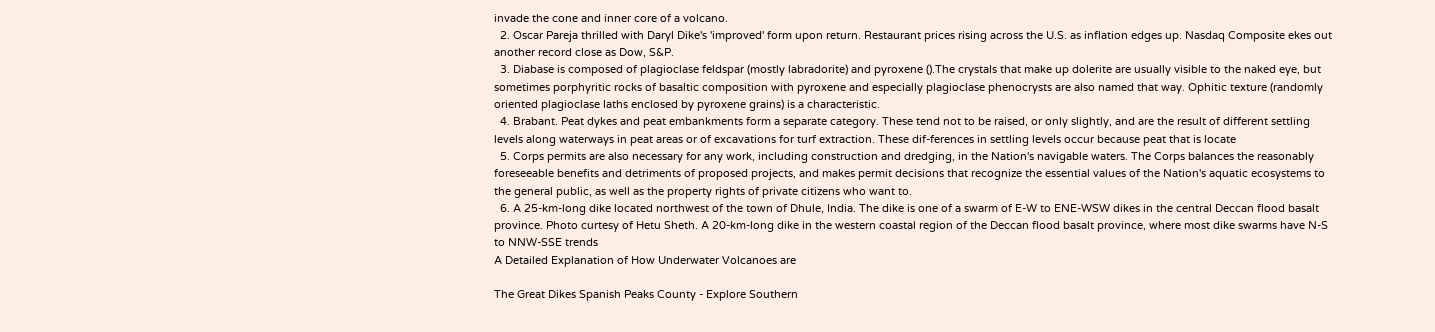invade the cone and inner core of a volcano.
  2. Oscar Pareja thrilled with Daryl Dike's 'improved' form upon return. Restaurant prices rising across the U.S. as inflation edges up. Nasdaq Composite ekes out another record close as Dow, S&P.
  3. Diabase is composed of plagioclase feldspar (mostly labradorite) and pyroxene ().The crystals that make up dolerite are usually visible to the naked eye, but sometimes porphyritic rocks of basaltic composition with pyroxene and especially plagioclase phenocrysts are also named that way. Ophitic texture (randomly oriented plagioclase laths enclosed by pyroxene grains) is a characteristic.
  4. Brabant. Peat dykes and peat embankments form a separate category. These tend not to be raised, or only slightly, and are the result of different settling levels along waterways in peat areas or of excavations for turf extraction. These dif-ferences in settling levels occur because peat that is locate
  5. Corps permits are also necessary for any work, including construction and dredging, in the Nation's navigable waters. The Corps balances the reasonably foreseeable benefits and detriments of proposed projects, and makes permit decisions that recognize the essential values of the Nation's aquatic ecosystems to the general public, as well as the property rights of private citizens who want to.
  6. A 25-km-long dike located northwest of the town of Dhule, India. The dike is one of a swarm of E-W to ENE-WSW dikes in the central Deccan flood basalt province. Photo curtesy of Hetu Sheth. A 20-km-long dike in the western coastal region of the Deccan flood basalt province, where most dike swarms have N-S to NNW-SSE trends
A Detailed Explanation of How Underwater Volcanoes are

The Great Dikes Spanish Peaks County - Explore Southern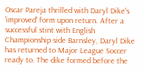Oscar Pareja thrilled with Daryl Dike's 'improved' form upon return. After a successful stint with English Championship side Barnsley, Daryl Dike has returned to Major League Soccer ready to. The dike formed before the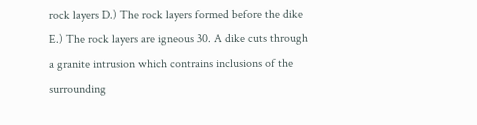rock layers D.) The rock layers formed before the dike E.) The rock layers are igneous 30. A dike cuts through a granite intrusion which contrains inclusions of the surrounding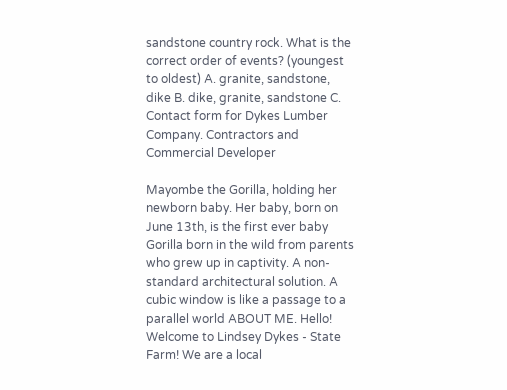sandstone country rock. What is the correct order of events? (youngest to oldest) A. granite, sandstone, dike B. dike, granite, sandstone C. Contact form for Dykes Lumber Company. Contractors and Commercial Developer

Mayombe the Gorilla, holding her newborn baby. Her baby, born on June 13th, is the first ever baby Gorilla born in the wild from parents who grew up in captivity. A non-standard architectural solution. A cubic window is like a passage to a parallel world ABOUT ME. Hello! Welcome to Lindsey Dykes - State Farm! We are a local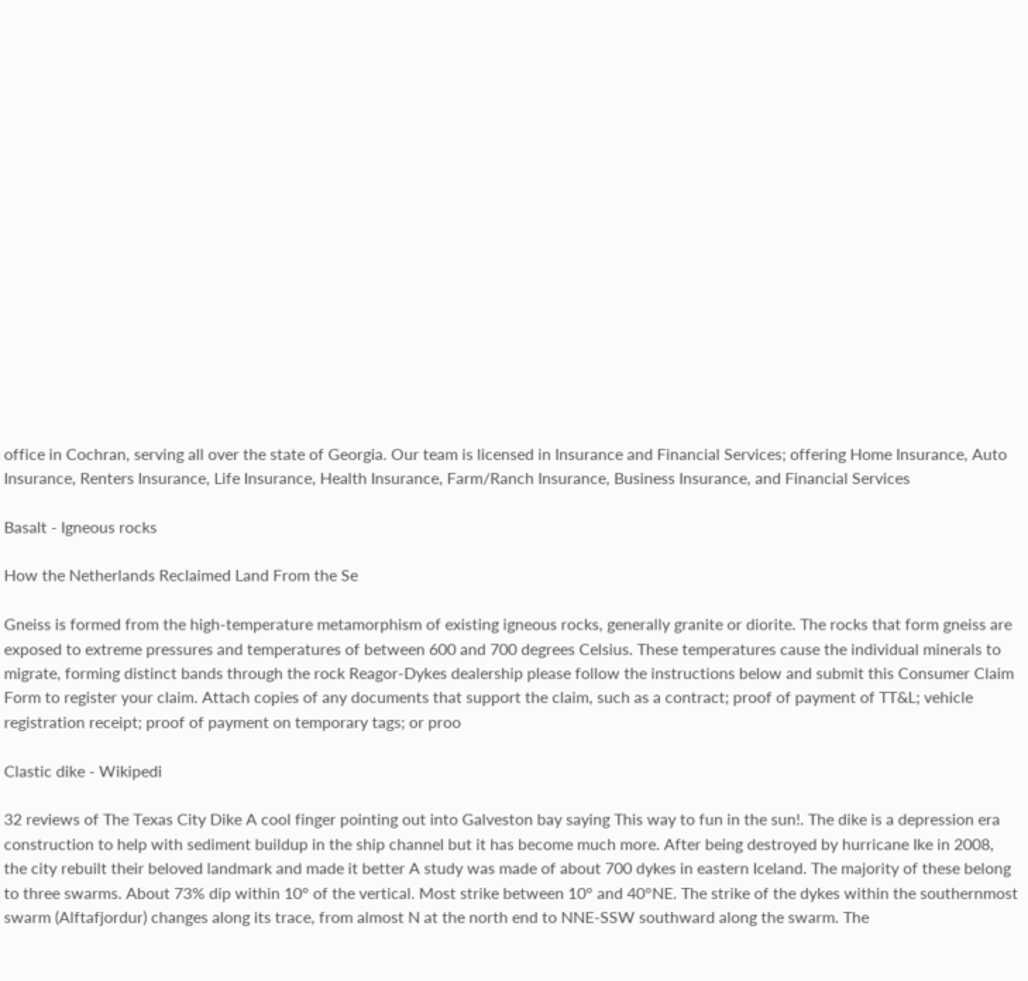office in Cochran, serving all over the state of Georgia. Our team is licensed in Insurance and Financial Services; offering Home Insurance, Auto Insurance, Renters Insurance, Life Insurance, Health Insurance, Farm/Ranch Insurance, Business Insurance, and Financial Services

Basalt - Igneous rocks

How the Netherlands Reclaimed Land From the Se

Gneiss is formed from the high-temperature metamorphism of existing igneous rocks, generally granite or diorite. The rocks that form gneiss are exposed to extreme pressures and temperatures of between 600 and 700 degrees Celsius. These temperatures cause the individual minerals to migrate, forming distinct bands through the rock Reagor-Dykes dealership please follow the instructions below and submit this Consumer Claim Form to register your claim. Attach copies of any documents that support the claim, such as a contract; proof of payment of TT&L; vehicle registration receipt; proof of payment on temporary tags; or proo

Clastic dike - Wikipedi

32 reviews of The Texas City Dike A cool finger pointing out into Galveston bay saying This way to fun in the sun!. The dike is a depression era construction to help with sediment buildup in the ship channel but it has become much more. After being destroyed by hurricane Ike in 2008, the city rebuilt their beloved landmark and made it better A study was made of about 700 dykes in eastern Iceland. The majority of these belong to three swarms. About 73% dip within 10° of the vertical. Most strike between 10° and 40°NE. The strike of the dykes within the southernmost swarm (Alftafjordur) changes along its trace, from almost N at the north end to NNE-SSW southward along the swarm. The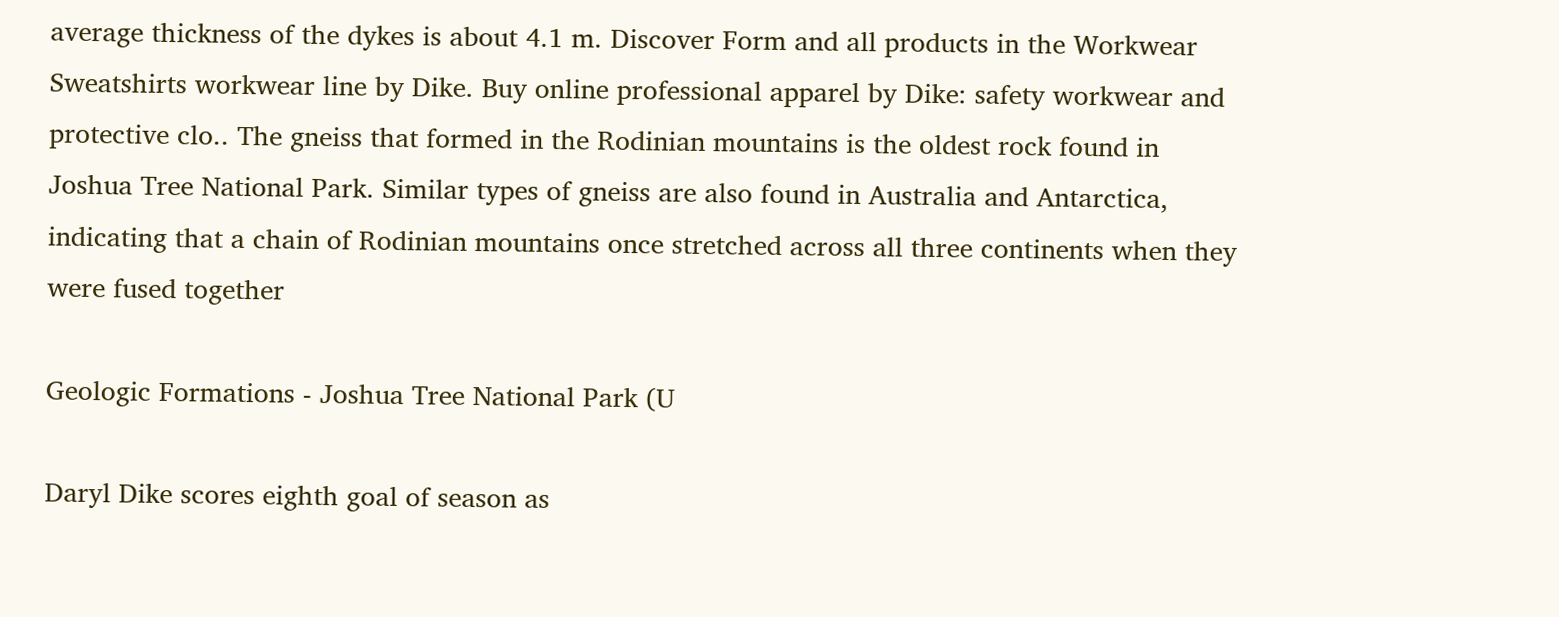average thickness of the dykes is about 4.1 m. Discover Form and all products in the Workwear Sweatshirts workwear line by Dike. Buy online professional apparel by Dike: safety workwear and protective clo.. The gneiss that formed in the Rodinian mountains is the oldest rock found in Joshua Tree National Park. Similar types of gneiss are also found in Australia and Antarctica, indicating that a chain of Rodinian mountains once stretched across all three continents when they were fused together

Geologic Formations - Joshua Tree National Park (U

Daryl Dike scores eighth goal of season as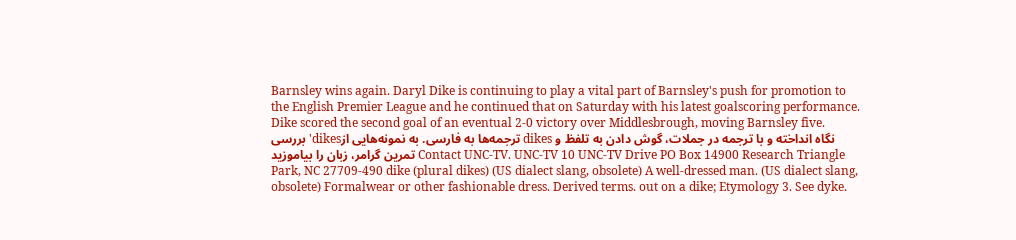Barnsley wins again. Daryl Dike is continuing to play a vital part of Barnsley's push for promotion to the English Premier League and he continued that on Saturday with his latest goalscoring performance. Dike scored the second goal of an eventual 2-0 victory over Middlesbrough, moving Barnsley five. بررسی 'dikesترجمه‌ها به فارسی. به نمونه‌هایی از dikes نگاه انداخته و با ترجمه در جملات، گوش دادن به تلفظ و تمرین گرامر، زبان را بیاموزید Contact UNC-TV. UNC-TV 10 UNC-TV Drive PO Box 14900 Research Triangle Park, NC 27709-490 dike (plural dikes) (US dialect slang, obsolete) A well-dressed man. (US dialect slang, obsolete) Formalwear or other fashionable dress. Derived terms. out on a dike; Etymology 3. See dyke.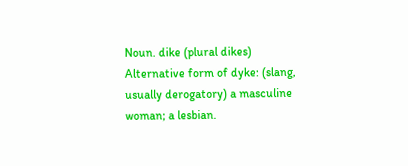Noun. dike (plural dikes) Alternative form of dyke: (slang, usually derogatory) a masculine woman; a lesbian.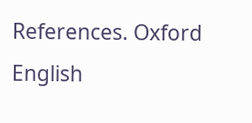References. Oxford English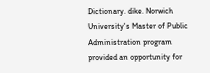Dictionary. dike. Norwich University's Master of Public Administration program provided an opportunity for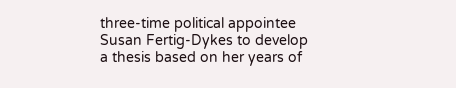three-time political appointee Susan Fertig-Dykes to develop a thesis based on her years of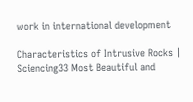work in international development

Characteristics of Intrusive Rocks | Sciencing33 Most Beautiful and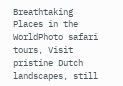Breathtaking Places in the WorldPhoto safari tours, Visit pristine Dutch landscapes, still